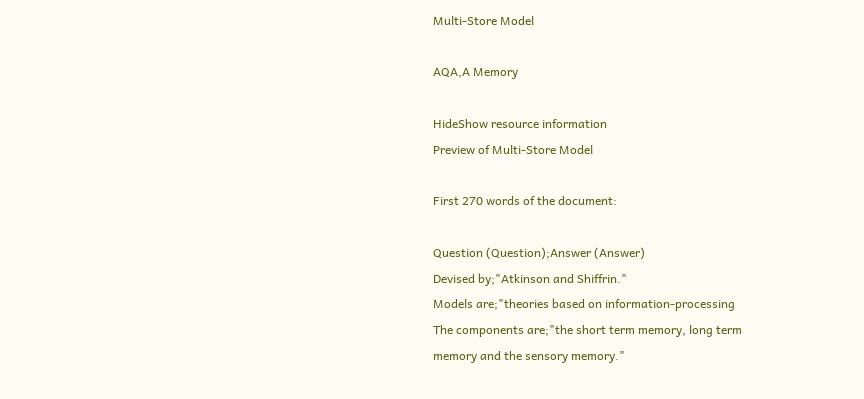Multi-Store Model

AQA,A Memory

HideShow resource information
Preview of Multi-Store Model

First 270 words of the document:

Question (Question);Answer (Answer)
Devised by;"Atkinson and Shiffrin."
Models are;"theories based on information-processing
The components are;"the short term memory, long term
memory and the sensory memory."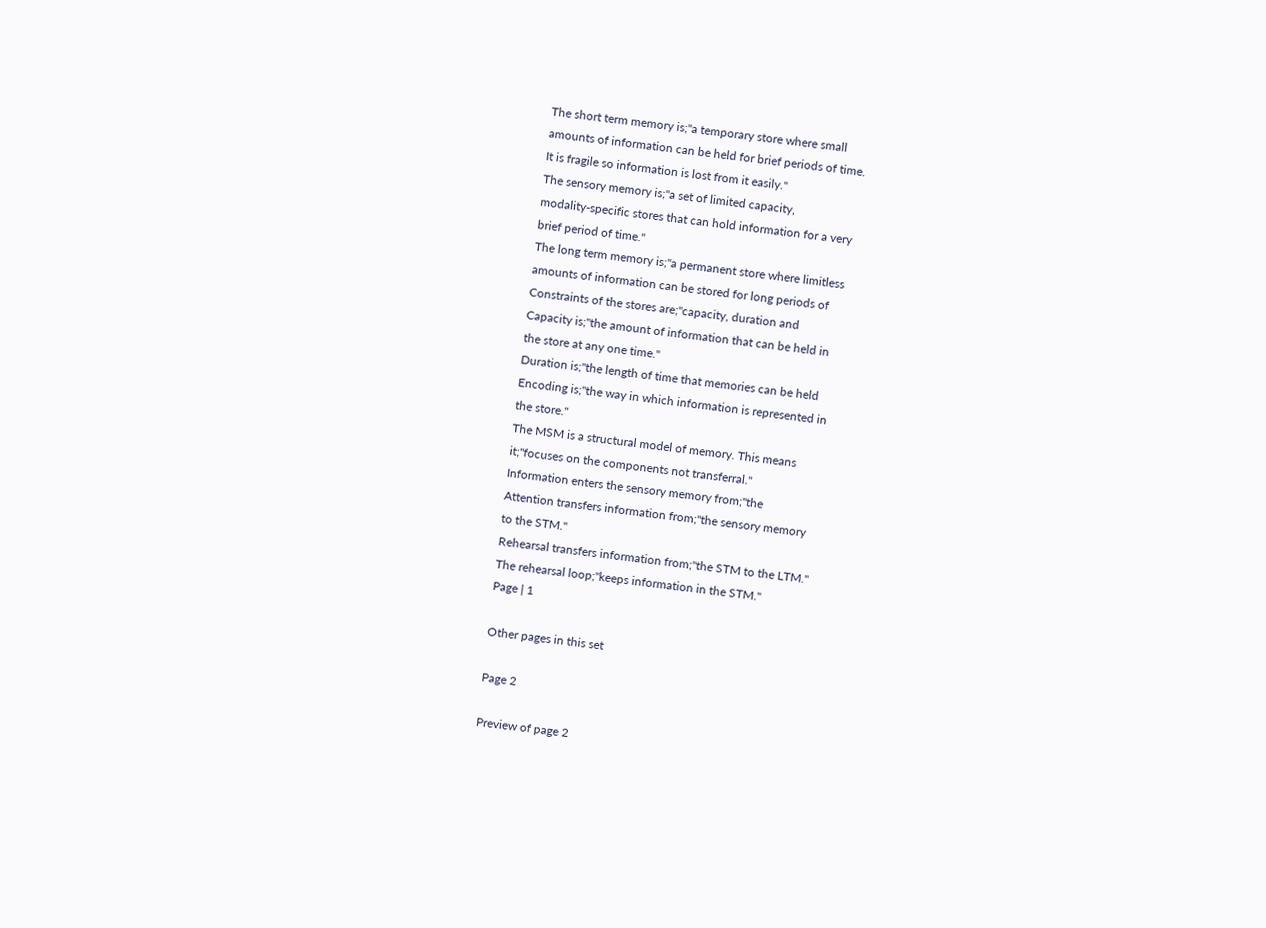The short term memory is;"a temporary store where small
amounts of information can be held for brief periods of time.
It is fragile so information is lost from it easily."
The sensory memory is;"a set of limited capacity,
modality-specific stores that can hold information for a very
brief period of time."
The long term memory is;"a permanent store where limitless
amounts of information can be stored for long periods of
Constraints of the stores are;"capacity, duration and
Capacity is;"the amount of information that can be held in
the store at any one time."
Duration is;"the length of time that memories can be held
Encoding is;"the way in which information is represented in
the store."
The MSM is a structural model of memory. This means
it;"focuses on the components not transferral."
Information enters the sensory memory from;"the
Attention transfers information from;"the sensory memory
to the STM."
Rehearsal transfers information from;"the STM to the LTM."
The rehearsal loop;"keeps information in the STM."
Page | 1

Other pages in this set

Page 2

Preview of page 2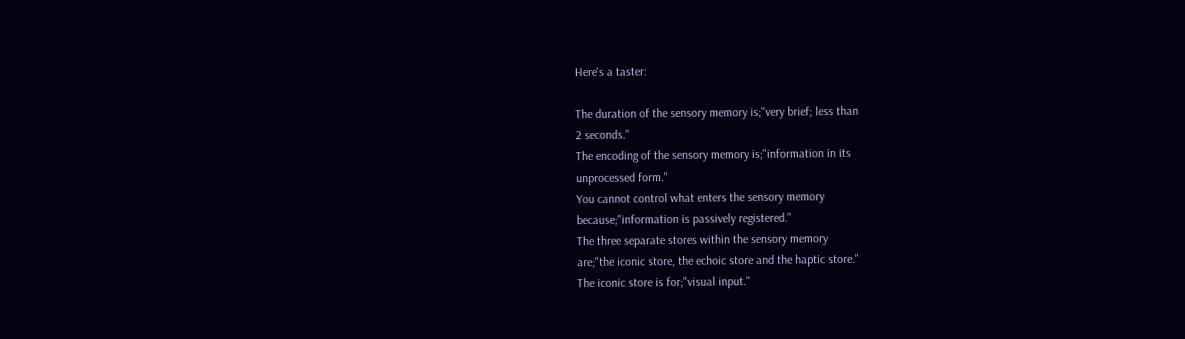Here's a taster:

The duration of the sensory memory is;"very brief; less than
2 seconds."
The encoding of the sensory memory is;"information in its
unprocessed form."
You cannot control what enters the sensory memory
because;"information is passively registered."
The three separate stores within the sensory memory
are;"the iconic store, the echoic store and the haptic store."
The iconic store is for;"visual input."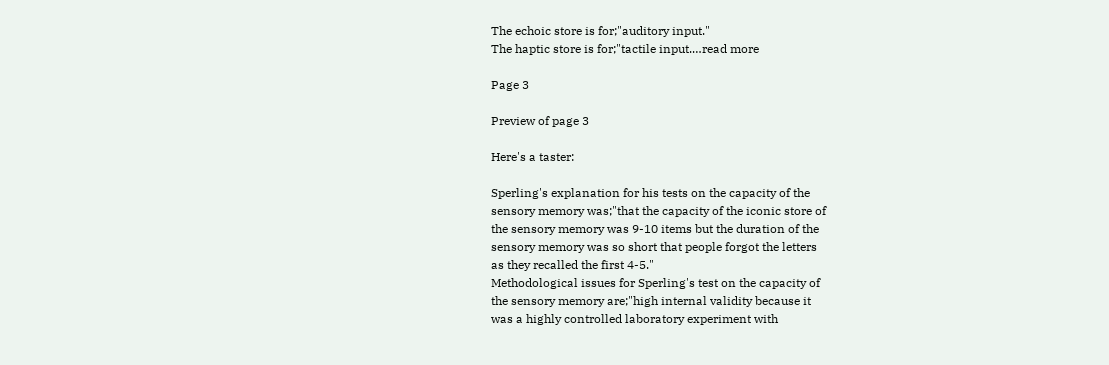The echoic store is for;"auditory input."
The haptic store is for;"tactile input.…read more

Page 3

Preview of page 3

Here's a taster:

Sperling's explanation for his tests on the capacity of the
sensory memory was;"that the capacity of the iconic store of
the sensory memory was 9-10 items but the duration of the
sensory memory was so short that people forgot the letters
as they recalled the first 4-5."
Methodological issues for Sperling's test on the capacity of
the sensory memory are;"high internal validity because it
was a highly controlled laboratory experiment with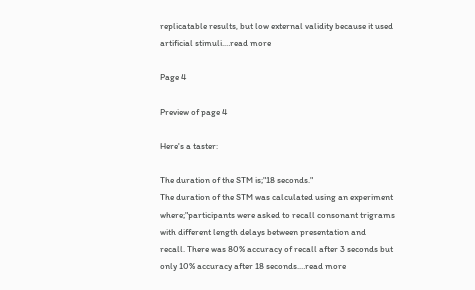replicatable results, but low external validity because it used
artificial stimuli.…read more

Page 4

Preview of page 4

Here's a taster:

The duration of the STM is;"18 seconds."
The duration of the STM was calculated using an experiment
where;"participants were asked to recall consonant trigrams
with different length delays between presentation and
recall. There was 80% accuracy of recall after 3 seconds but
only 10% accuracy after 18 seconds.…read more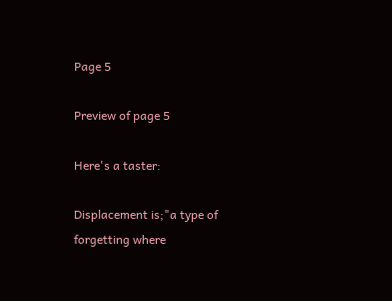Page 5

Preview of page 5

Here's a taster:

Displacement is;"a type of forgetting where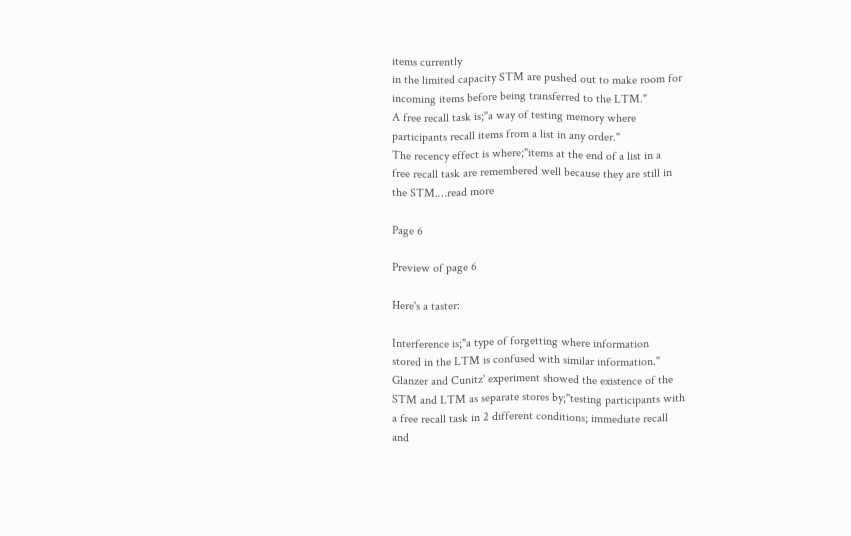items currently
in the limited capacity STM are pushed out to make room for
incoming items before being transferred to the LTM."
A free recall task is;"a way of testing memory where
participants recall items from a list in any order."
The recency effect is where;"items at the end of a list in a
free recall task are remembered well because they are still in
the STM.…read more

Page 6

Preview of page 6

Here's a taster:

Interference is;"a type of forgetting where information
stored in the LTM is confused with similar information."
Glanzer and Cunitz' experiment showed the existence of the
STM and LTM as separate stores by;"testing participants with
a free recall task in 2 different conditions; immediate recall
and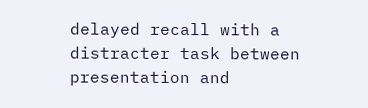delayed recall with a distracter task between
presentation and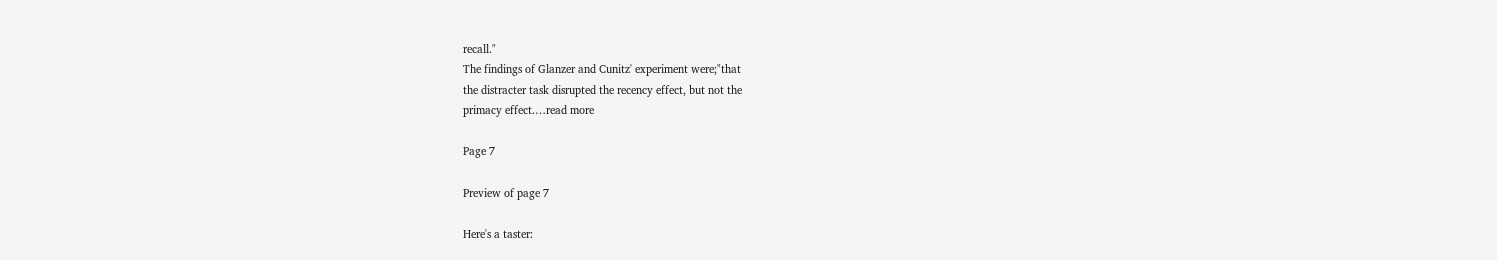recall."
The findings of Glanzer and Cunitz' experiment were;"that
the distracter task disrupted the recency effect, but not the
primacy effect.…read more

Page 7

Preview of page 7

Here's a taster: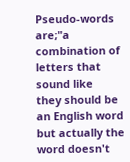Pseudo-words are;"a combination of letters that sound like
they should be an English word but actually the word doesn't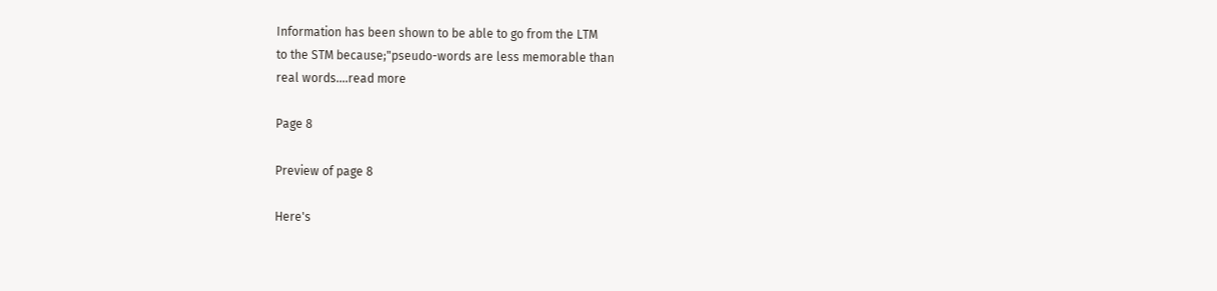Information has been shown to be able to go from the LTM
to the STM because;"pseudo-words are less memorable than
real words.…read more

Page 8

Preview of page 8

Here's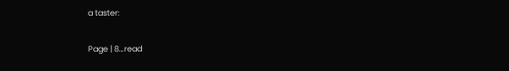a taster:

Page | 8…read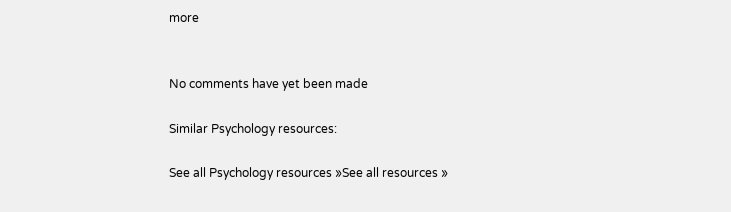more


No comments have yet been made

Similar Psychology resources:

See all Psychology resources »See all resources »